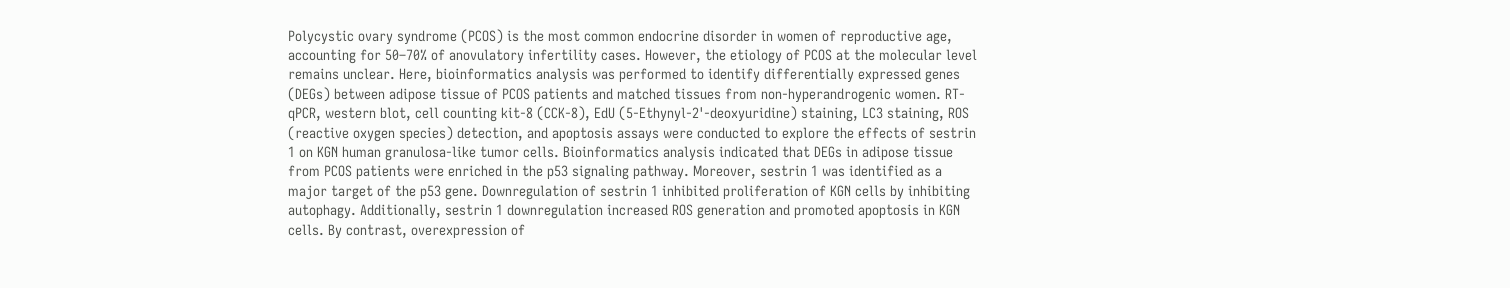Polycystic ovary syndrome (PCOS) is the most common endocrine disorder in women of reproductive age, accounting for 50–70% of anovulatory infertility cases. However, the etiology of PCOS at the molecular level remains unclear. Here, bioinformatics analysis was performed to identify differentially expressed genes (DEGs) between adipose tissue of PCOS patients and matched tissues from non-hyperandrogenic women. RT-qPCR, western blot, cell counting kit-8 (CCK-8), EdU (5-Ethynyl-2'-deoxyuridine) staining, LC3 staining, ROS (reactive oxygen species) detection, and apoptosis assays were conducted to explore the effects of sestrin 1 on KGN human granulosa-like tumor cells. Bioinformatics analysis indicated that DEGs in adipose tissue from PCOS patients were enriched in the p53 signaling pathway. Moreover, sestrin 1 was identified as a major target of the p53 gene. Downregulation of sestrin 1 inhibited proliferation of KGN cells by inhibiting autophagy. Additionally, sestrin 1 downregulation increased ROS generation and promoted apoptosis in KGN cells. By contrast, overexpression of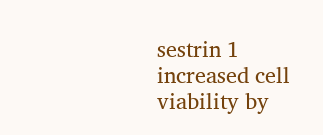sestrin 1 increased cell viability by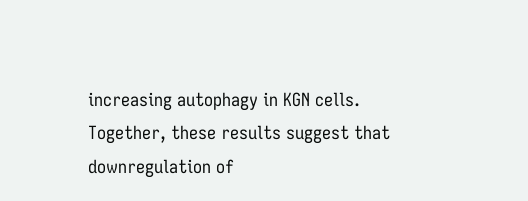increasing autophagy in KGN cells. Together, these results suggest that downregulation of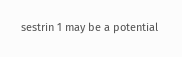sestrin 1 may be a potential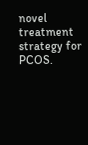novel treatment strategy for PCOS.